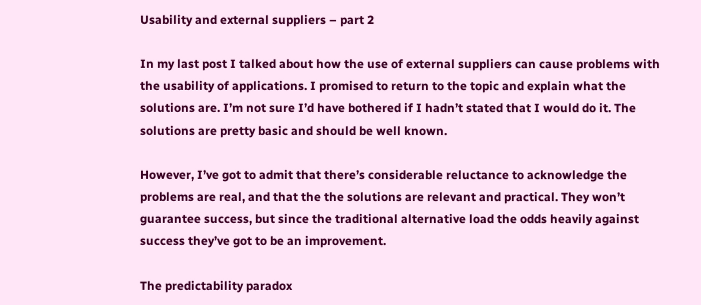Usability and external suppliers – part 2

In my last post I talked about how the use of external suppliers can cause problems with the usability of applications. I promised to return to the topic and explain what the solutions are. I’m not sure I’d have bothered if I hadn’t stated that I would do it. The solutions are pretty basic and should be well known.

However, I’ve got to admit that there’s considerable reluctance to acknowledge the problems are real, and that the the solutions are relevant and practical. They won’t guarantee success, but since the traditional alternative load the odds heavily against success they’ve got to be an improvement.

The predictability paradox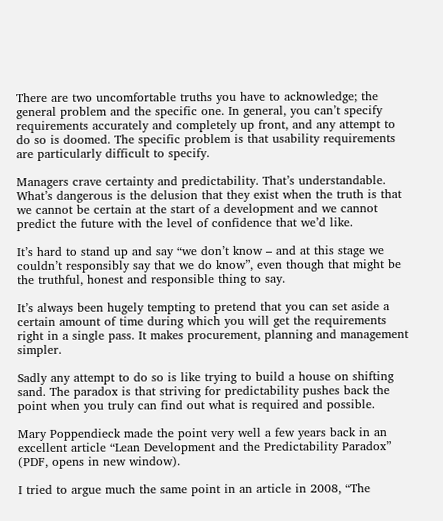There are two uncomfortable truths you have to acknowledge; the general problem and the specific one. In general, you can’t specify requirements accurately and completely up front, and any attempt to do so is doomed. The specific problem is that usability requirements are particularly difficult to specify.

Managers crave certainty and predictability. That’s understandable. What’s dangerous is the delusion that they exist when the truth is that we cannot be certain at the start of a development and we cannot predict the future with the level of confidence that we’d like.

It’s hard to stand up and say “we don’t know – and at this stage we couldn’t responsibly say that we do know”, even though that might be the truthful, honest and responsible thing to say.

It’s always been hugely tempting to pretend that you can set aside a certain amount of time during which you will get the requirements right in a single pass. It makes procurement, planning and management simpler.

Sadly any attempt to do so is like trying to build a house on shifting sand. The paradox is that striving for predictability pushes back the point when you truly can find out what is required and possible.

Mary Poppendieck made the point very well a few years back in an excellent article “Lean Development and the Predictability Paradox” (PDF, opens in new window).

I tried to argue much the same point in an article in 2008, “The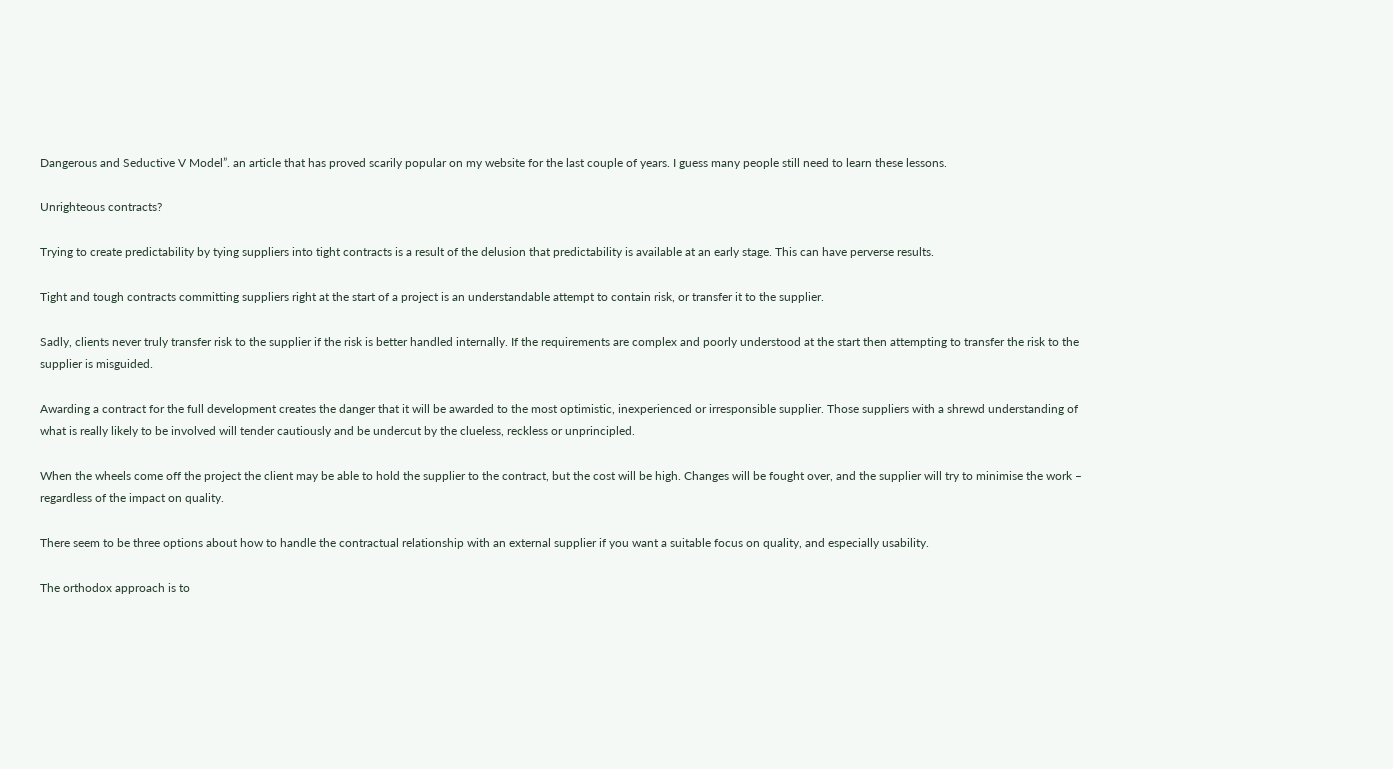Dangerous and Seductive V Model”. an article that has proved scarily popular on my website for the last couple of years. I guess many people still need to learn these lessons.

Unrighteous contracts?

Trying to create predictability by tying suppliers into tight contracts is a result of the delusion that predictability is available at an early stage. This can have perverse results.

Tight and tough contracts committing suppliers right at the start of a project is an understandable attempt to contain risk, or transfer it to the supplier.

Sadly, clients never truly transfer risk to the supplier if the risk is better handled internally. If the requirements are complex and poorly understood at the start then attempting to transfer the risk to the supplier is misguided.

Awarding a contract for the full development creates the danger that it will be awarded to the most optimistic, inexperienced or irresponsible supplier. Those suppliers with a shrewd understanding of what is really likely to be involved will tender cautiously and be undercut by the clueless, reckless or unprincipled.

When the wheels come off the project the client may be able to hold the supplier to the contract, but the cost will be high. Changes will be fought over, and the supplier will try to minimise the work – regardless of the impact on quality.

There seem to be three options about how to handle the contractual relationship with an external supplier if you want a suitable focus on quality, and especially usability.

The orthodox approach is to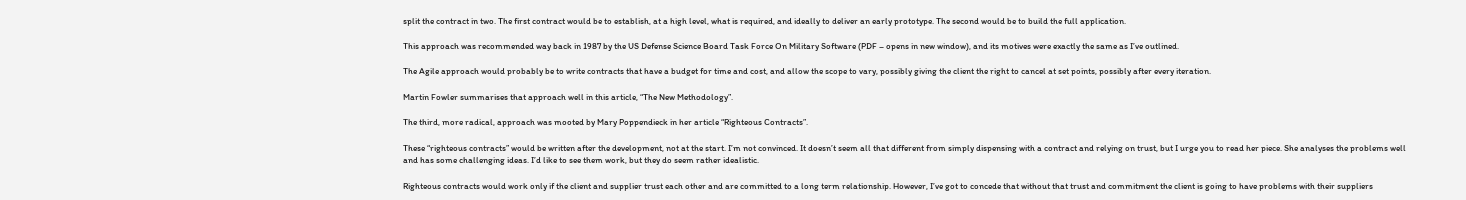split the contract in two. The first contract would be to establish, at a high level, what is required, and ideally to deliver an early prototype. The second would be to build the full application.

This approach was recommended way back in 1987 by the US Defense Science Board Task Force On Military Software (PDF – opens in new window), and its motives were exactly the same as I’ve outlined.

The Agile approach would probably be to write contracts that have a budget for time and cost, and allow the scope to vary, possibly giving the client the right to cancel at set points, possibly after every iteration.

Martin Fowler summarises that approach well in this article, “The New Methodology”.

The third, more radical, approach was mooted by Mary Poppendieck in her article “Righteous Contracts”.

These “righteous contracts” would be written after the development, not at the start. I’m not convinced. It doesn’t seem all that different from simply dispensing with a contract and relying on trust, but I urge you to read her piece. She analyses the problems well and has some challenging ideas. I’d like to see them work, but they do seem rather idealistic.

Righteous contracts would work only if the client and supplier trust each other and are committed to a long term relationship. However, I’ve got to concede that without that trust and commitment the client is going to have problems with their suppliers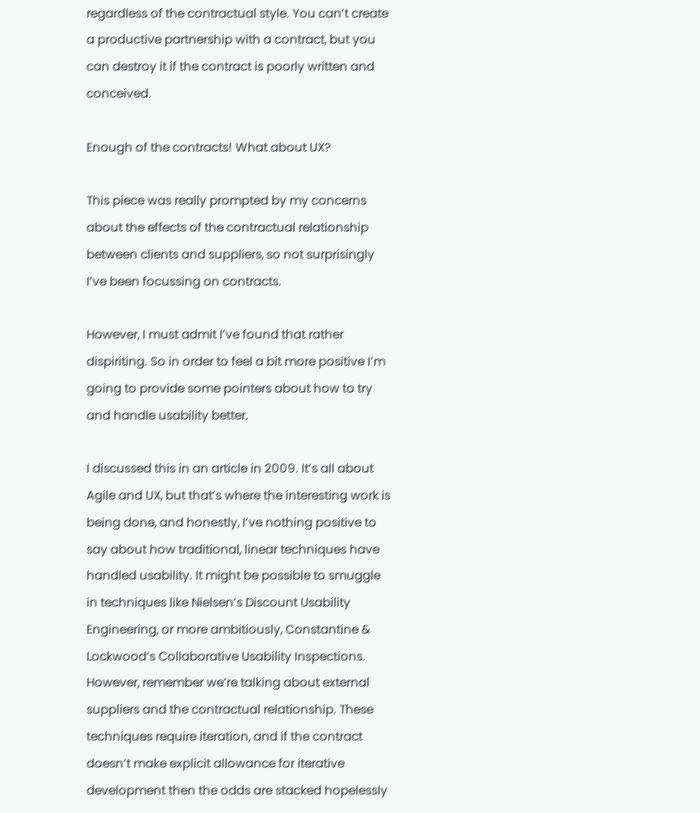regardless of the contractual style. You can’t create a productive partnership with a contract, but you can destroy it if the contract is poorly written and conceived.

Enough of the contracts! What about UX?

This piece was really prompted by my concerns about the effects of the contractual relationship between clients and suppliers, so not surprisingly I’ve been focussing on contracts.

However, I must admit I’ve found that rather dispiriting. So in order to feel a bit more positive I’m going to provide some pointers about how to try and handle usability better.

I discussed this in an article in 2009. It’s all about Agile and UX, but that’s where the interesting work is being done, and honestly, I’ve nothing positive to say about how traditional, linear techniques have handled usability. It might be possible to smuggle in techniques like Nielsen’s Discount Usability Engineering, or more ambitiously, Constantine & Lockwood’s Collaborative Usability Inspections. However, remember we’re talking about external suppliers and the contractual relationship. These techniques require iteration, and if the contract doesn’t make explicit allowance for iterative development then the odds are stacked hopelessly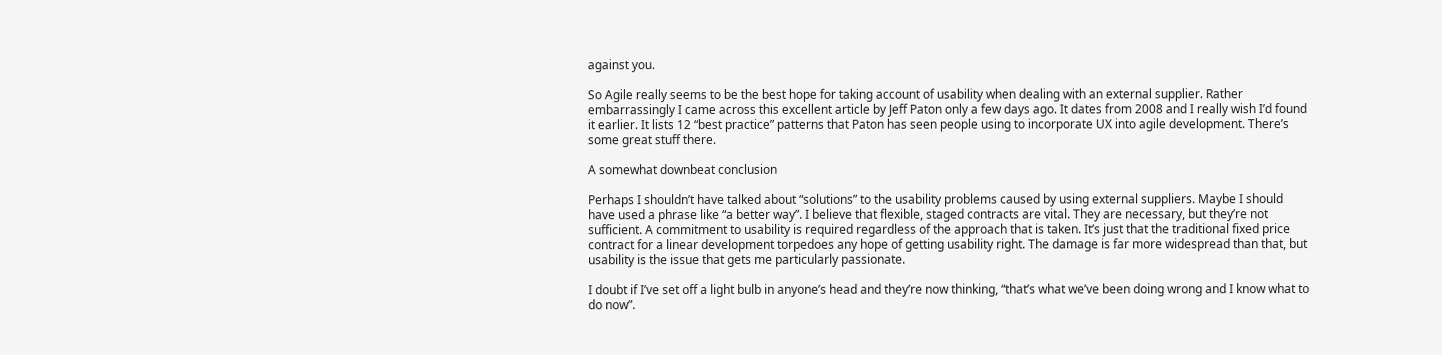against you.

So Agile really seems to be the best hope for taking account of usability when dealing with an external supplier. Rather embarrassingly I came across this excellent article by Jeff Paton only a few days ago. It dates from 2008 and I really wish I’d found it earlier. It lists 12 “best practice” patterns that Paton has seen people using to incorporate UX into agile development. There’s some great stuff there.

A somewhat downbeat conclusion

Perhaps I shouldn’t have talked about “solutions” to the usability problems caused by using external suppliers. Maybe I should have used a phrase like “a better way”. I believe that flexible, staged contracts are vital. They are necessary, but they’re not sufficient. A commitment to usability is required regardless of the approach that is taken. It’s just that the traditional fixed price contract for a linear development torpedoes any hope of getting usability right. The damage is far more widespread than that, but usability is the issue that gets me particularly passionate.

I doubt if I’ve set off a light bulb in anyone’s head and they’re now thinking, “that’s what we’ve been doing wrong and I know what to do now”.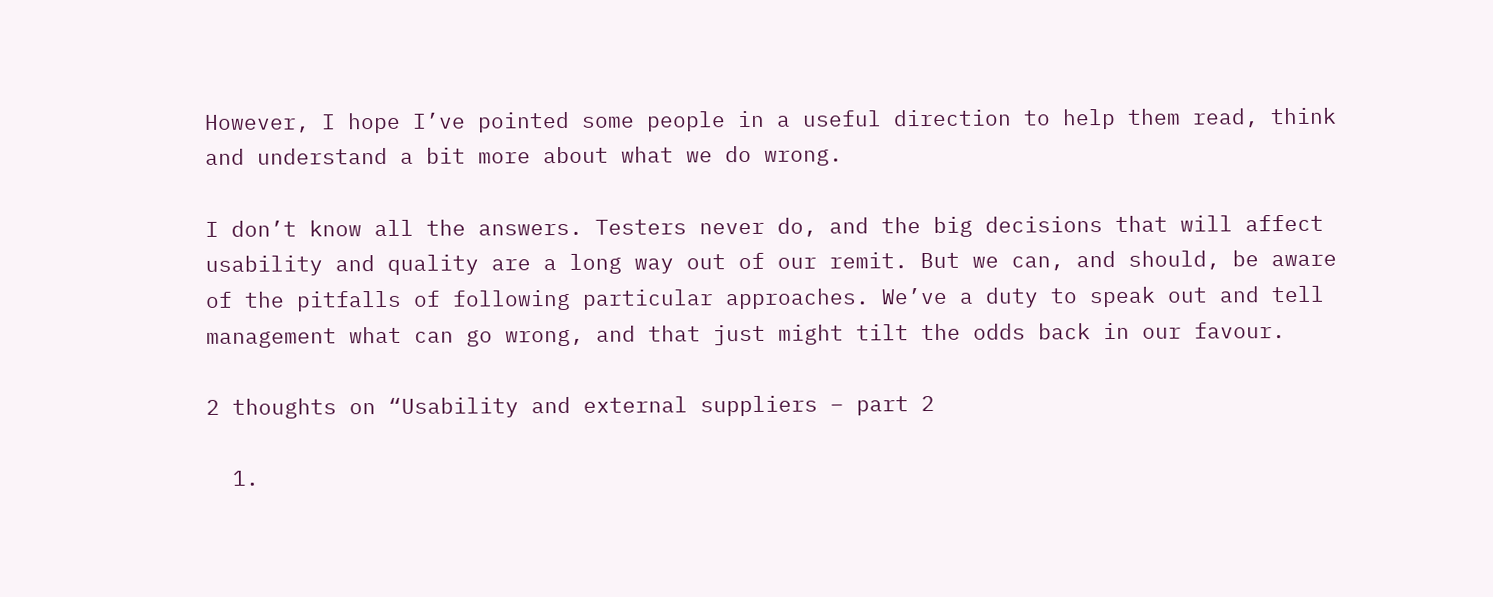However, I hope I’ve pointed some people in a useful direction to help them read, think and understand a bit more about what we do wrong.

I don’t know all the answers. Testers never do, and the big decisions that will affect usability and quality are a long way out of our remit. But we can, and should, be aware of the pitfalls of following particular approaches. We’ve a duty to speak out and tell management what can go wrong, and that just might tilt the odds back in our favour.

2 thoughts on “Usability and external suppliers – part 2

  1.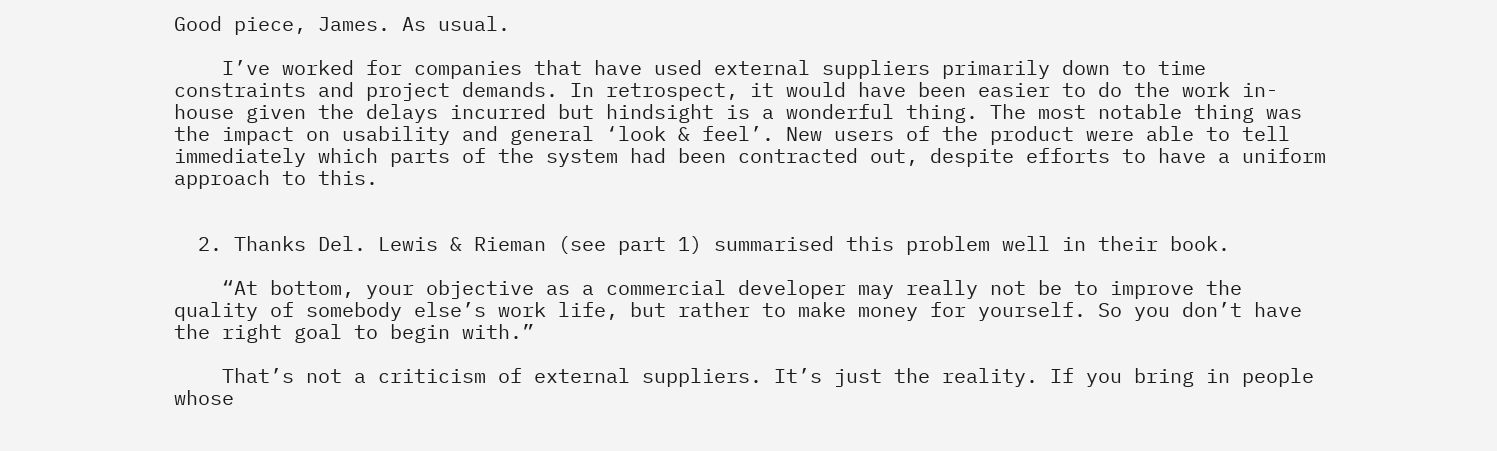Good piece, James. As usual.

    I’ve worked for companies that have used external suppliers primarily down to time constraints and project demands. In retrospect, it would have been easier to do the work in-house given the delays incurred but hindsight is a wonderful thing. The most notable thing was the impact on usability and general ‘look & feel’. New users of the product were able to tell immediately which parts of the system had been contracted out, despite efforts to have a uniform approach to this.


  2. Thanks Del. Lewis & Rieman (see part 1) summarised this problem well in their book.

    “At bottom, your objective as a commercial developer may really not be to improve the quality of somebody else’s work life, but rather to make money for yourself. So you don’t have the right goal to begin with.”

    That’s not a criticism of external suppliers. It’s just the reality. If you bring in people whose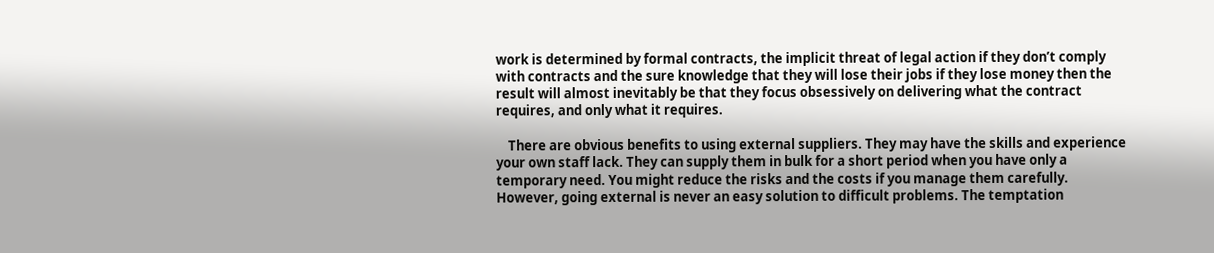work is determined by formal contracts, the implicit threat of legal action if they don’t comply with contracts and the sure knowledge that they will lose their jobs if they lose money then the result will almost inevitably be that they focus obsessively on delivering what the contract requires, and only what it requires.

    There are obvious benefits to using external suppliers. They may have the skills and experience your own staff lack. They can supply them in bulk for a short period when you have only a temporary need. You might reduce the risks and the costs if you manage them carefully. However, going external is never an easy solution to difficult problems. The temptation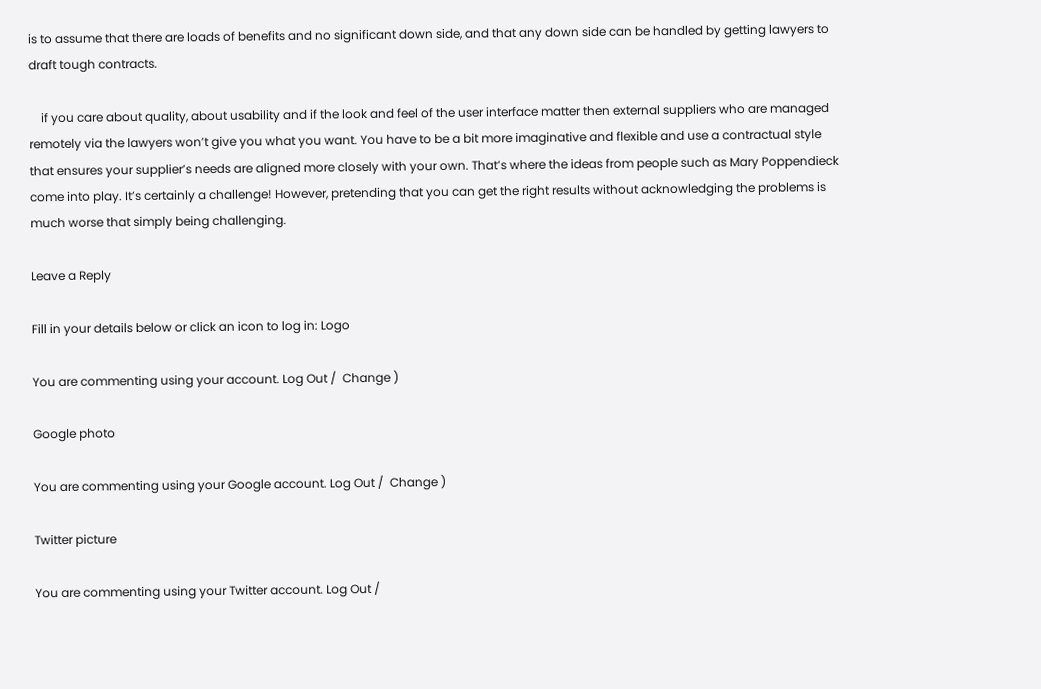is to assume that there are loads of benefits and no significant down side, and that any down side can be handled by getting lawyers to draft tough contracts.

    if you care about quality, about usability and if the look and feel of the user interface matter then external suppliers who are managed remotely via the lawyers won’t give you what you want. You have to be a bit more imaginative and flexible and use a contractual style that ensures your supplier’s needs are aligned more closely with your own. That’s where the ideas from people such as Mary Poppendieck come into play. It’s certainly a challenge! However, pretending that you can get the right results without acknowledging the problems is much worse that simply being challenging.

Leave a Reply

Fill in your details below or click an icon to log in: Logo

You are commenting using your account. Log Out /  Change )

Google photo

You are commenting using your Google account. Log Out /  Change )

Twitter picture

You are commenting using your Twitter account. Log Out /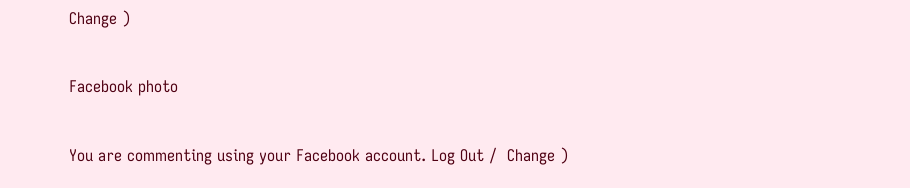Change )

Facebook photo

You are commenting using your Facebook account. Log Out /  Change )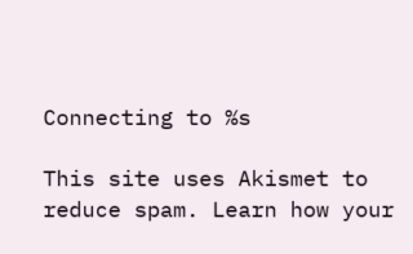Connecting to %s

This site uses Akismet to reduce spam. Learn how your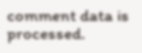comment data is processed.